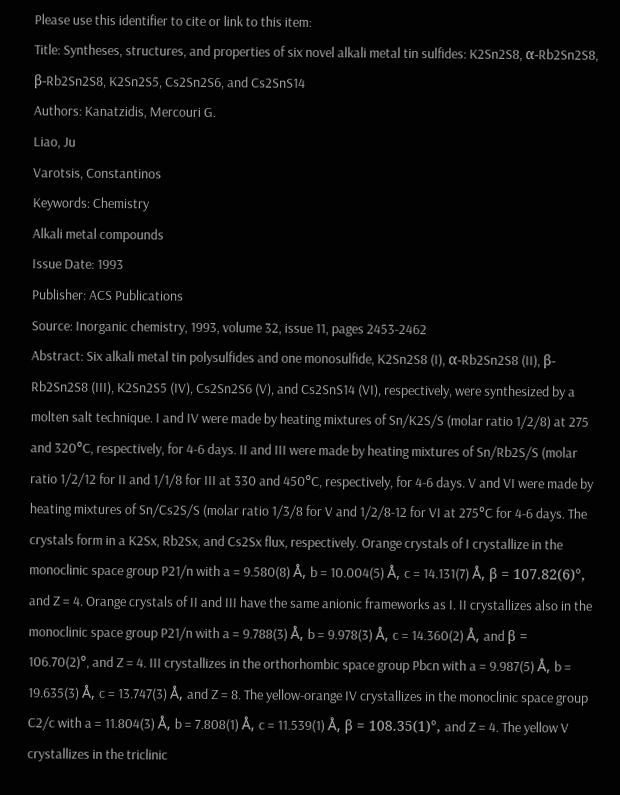Please use this identifier to cite or link to this item:
Title: Syntheses, structures, and properties of six novel alkali metal tin sulfides: K2Sn2S8, α-Rb2Sn2S8, β-Rb2Sn2S8, K2Sn2S5, Cs2Sn2S6, and Cs2SnS14
Authors: Kanatzidis, Mercouri G.
Liao, Ju
Varotsis, Constantinos
Keywords: Chemistry
Alkali metal compounds
Issue Date: 1993
Publisher: ACS Publications
Source: Inorganic chemistry, 1993, volume 32, issue 11, pages 2453-2462
Abstract: Six alkali metal tin polysulfides and one monosulfide, K2Sn2S8 (I), α-Rb2Sn2S8 (II), β-Rb2Sn2S8 (III), K2Sn2S5 (IV), Cs2Sn2S6 (V), and Cs2SnS14 (VI), respectively, were synthesized by a molten salt technique. I and IV were made by heating mixtures of Sn/K2S/S (molar ratio 1/2/8) at 275 and 320°C, respectively, for 4-6 days. II and III were made by heating mixtures of Sn/Rb2S/S (molar ratio 1/2/12 for II and 1/1/8 for III at 330 and 450°C, respectively, for 4-6 days. V and VI were made by heating mixtures of Sn/Cs2S/S (molar ratio 1/3/8 for V and 1/2/8-12 for VI at 275°C for 4-6 days. The crystals form in a K2Sx, Rb2Sx, and Cs2Sx flux, respectively. Orange crystals of I crystallize in the monoclinic space group P21/n with a = 9.580(8) Å, b = 10.004(5) Å, c = 14.131(7) Å, β = 107.82(6)°, and Z = 4. Orange crystals of II and III have the same anionic frameworks as I. II crystallizes also in the monoclinic space group P21/n with a = 9.788(3) Å, b = 9.978(3) Å, c = 14.360(2) Å, and β = 106.70(2)°, and Z = 4. III crystallizes in the orthorhombic space group Pbcn with a = 9.987(5) Å, b = 19.635(3) Å, c = 13.747(3) Å, and Z = 8. The yellow-orange IV crystallizes in the monoclinic space group C2/c with a = 11.804(3) Å, b = 7.808(1) Å, c = 11.539(1) Å, β = 108.35(1)°, and Z = 4. The yellow V crystallizes in the triclinic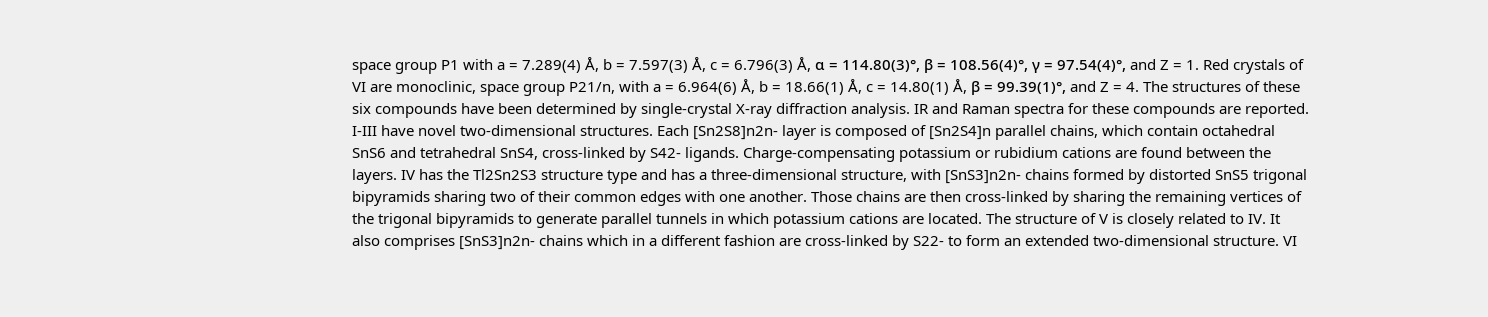space group P1 with a = 7.289(4) Å, b = 7.597(3) Å, c = 6.796(3) Å, α = 114.80(3)°, β = 108.56(4)°, γ = 97.54(4)°, and Z = 1. Red crystals of VI are monoclinic, space group P21/n, with a = 6.964(6) Å, b = 18.66(1) Å, c = 14.80(1) Å, β = 99.39(1)°, and Z = 4. The structures of these six compounds have been determined by single-crystal X-ray diffraction analysis. IR and Raman spectra for these compounds are reported. I-III have novel two-dimensional structures. Each [Sn2S8]n2n- layer is composed of [Sn2S4]n parallel chains, which contain octahedral SnS6 and tetrahedral SnS4, cross-linked by S42- ligands. Charge-compensating potassium or rubidium cations are found between the layers. IV has the Tl2Sn2S3 structure type and has a three-dimensional structure, with [SnS3]n2n- chains formed by distorted SnS5 trigonal bipyramids sharing two of their common edges with one another. Those chains are then cross-linked by sharing the remaining vertices of the trigonal bipyramids to generate parallel tunnels in which potassium cations are located. The structure of V is closely related to IV. It also comprises [SnS3]n2n- chains which in a different fashion are cross-linked by S22- to form an extended two-dimensional structure. VI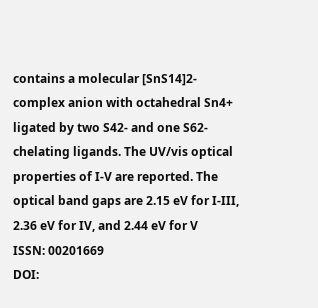contains a molecular [SnS14]2- complex anion with octahedral Sn4+ ligated by two S42- and one S62- chelating ligands. The UV/vis optical properties of I-V are reported. The optical band gaps are 2.15 eV for I-III, 2.36 eV for IV, and 2.44 eV for V
ISSN: 00201669
DOI: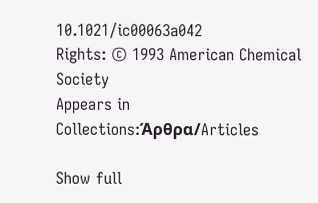10.1021/ic00063a042
Rights: © 1993 American Chemical Society
Appears in Collections:Άρθρα/Articles

Show full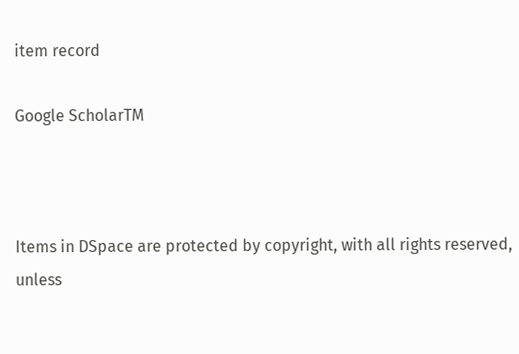item record

Google ScholarTM



Items in DSpace are protected by copyright, with all rights reserved, unless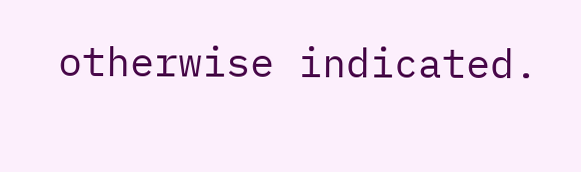otherwise indicated.